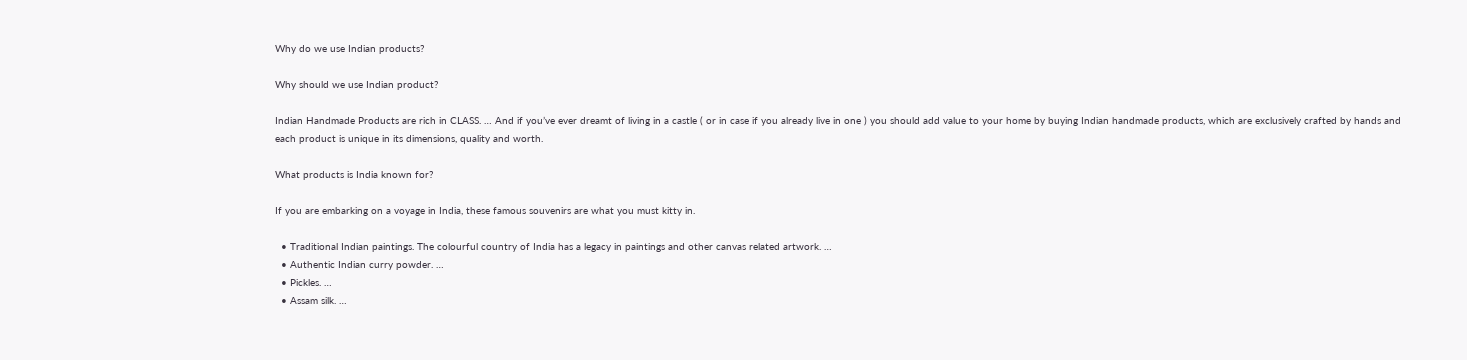Why do we use Indian products?

Why should we use Indian product?

Indian Handmade Products are rich in CLASS. … And if you’ve ever dreamt of living in a castle ( or in case if you already live in one ) you should add value to your home by buying Indian handmade products, which are exclusively crafted by hands and each product is unique in its dimensions, quality and worth.

What products is India known for?

If you are embarking on a voyage in India, these famous souvenirs are what you must kitty in.

  • Traditional Indian paintings. The colourful country of India has a legacy in paintings and other canvas related artwork. …
  • Authentic Indian curry powder. …
  • Pickles. …
  • Assam silk. …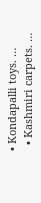• Kondapalli toys. …
  • Kashmiri carpets. …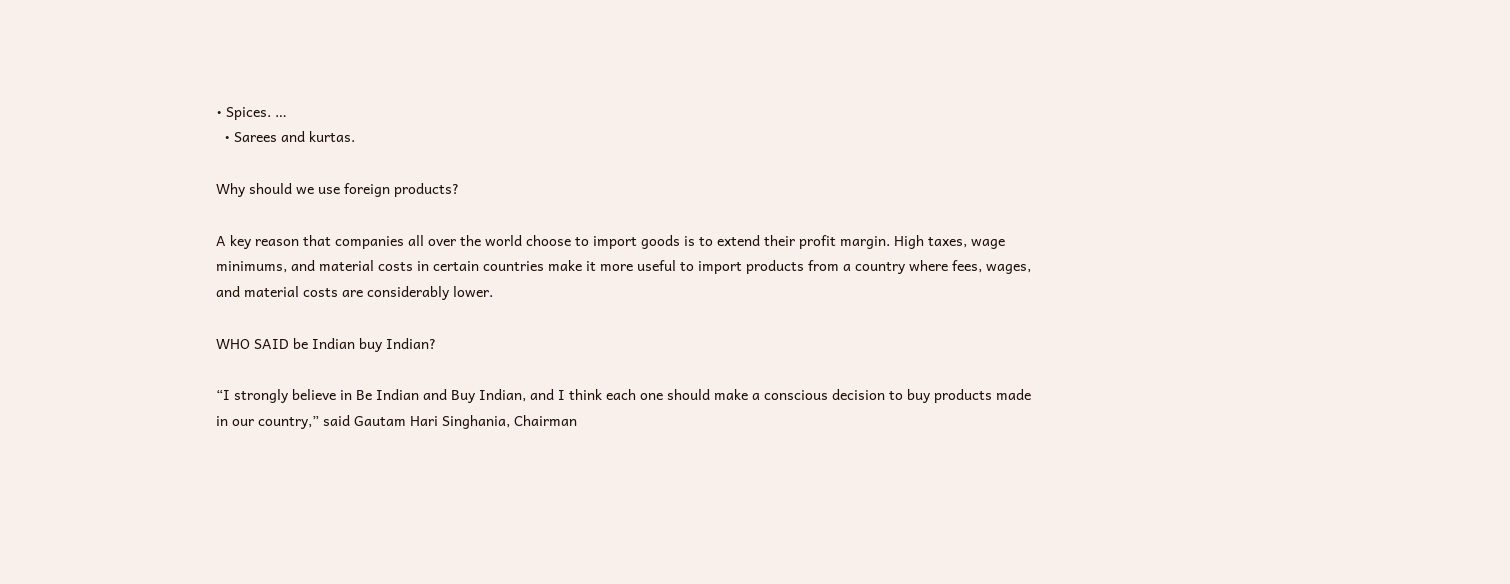• Spices. …
  • Sarees and kurtas.

Why should we use foreign products?

A key reason that companies all over the world choose to import goods is to extend their profit margin. High taxes, wage minimums, and material costs in certain countries make it more useful to import products from a country where fees, wages, and material costs are considerably lower.

WHO SAID be Indian buy Indian?

“I strongly believe in Be Indian and Buy Indian, and I think each one should make a conscious decision to buy products made in our country,” said Gautam Hari Singhania, Chairman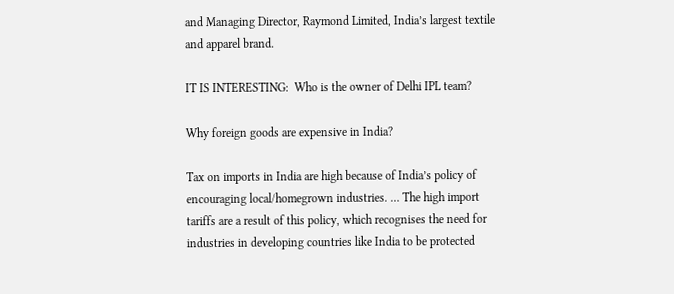and Managing Director, Raymond Limited, India’s largest textile and apparel brand.

IT IS INTERESTING:  Who is the owner of Delhi IPL team?

Why foreign goods are expensive in India?

Tax on imports in India are high because of India’s policy of encouraging local/homegrown industries. … The high import tariffs are a result of this policy, which recognises the need for industries in developing countries like India to be protected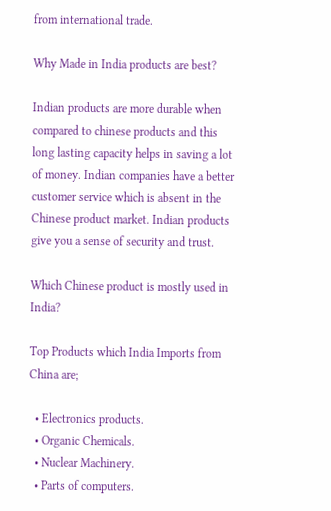from international trade.

Why Made in India products are best?

Indian products are more durable when compared to chinese products and this long lasting capacity helps in saving a lot of money. Indian companies have a better customer service which is absent in the Chinese product market. Indian products give you a sense of security and trust.

Which Chinese product is mostly used in India?

Top Products which India Imports from China are;

  • Electronics products.
  • Organic Chemicals.
  • Nuclear Machinery.
  • Parts of computers.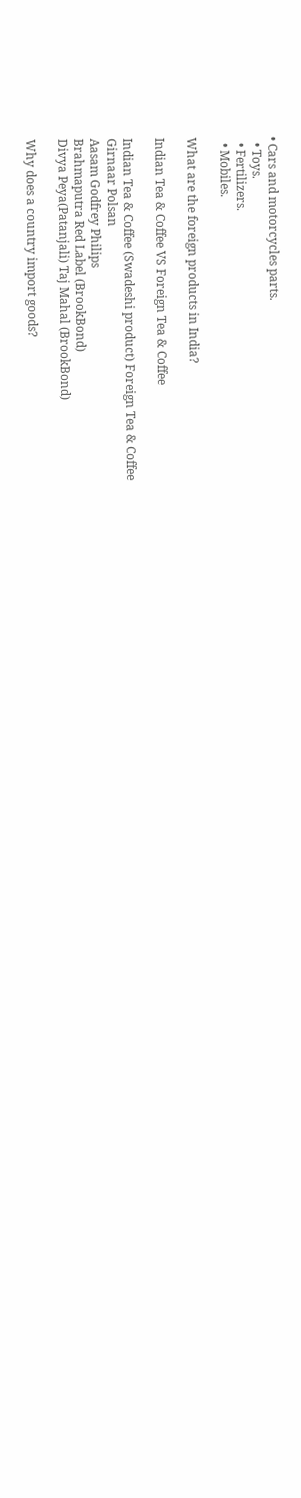• Cars and motorcycles parts.
  • Toys.
  • Fertilizers.
  • Mobiles.

What are the foreign products in India?

Indian Tea & Coffee VS Foreign Tea & Coffee

Indian Tea & Coffee (Swadeshi product) Foreign Tea & Coffee
Girnaar Polsan
Aasam Godfrey Philips
Brahmaputra Red Label (BrookBond)
Divya Peya(Patanjali) Taj Mahal (BrookBond)

Why does a country import goods?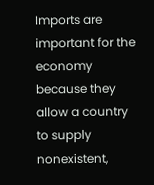Imports are important for the economy because they allow a country to supply nonexistent,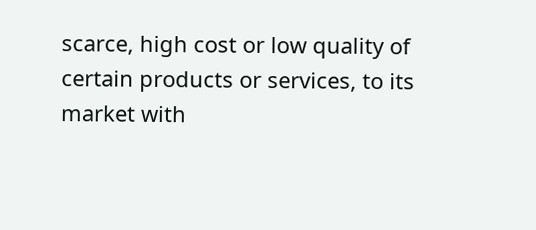scarce, high cost or low quality of certain products or services, to its market with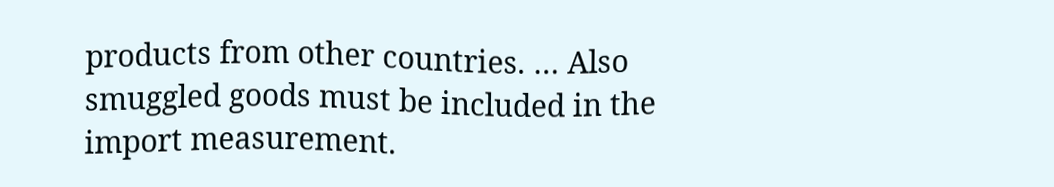products from other countries. … Also smuggled goods must be included in the import measurement.